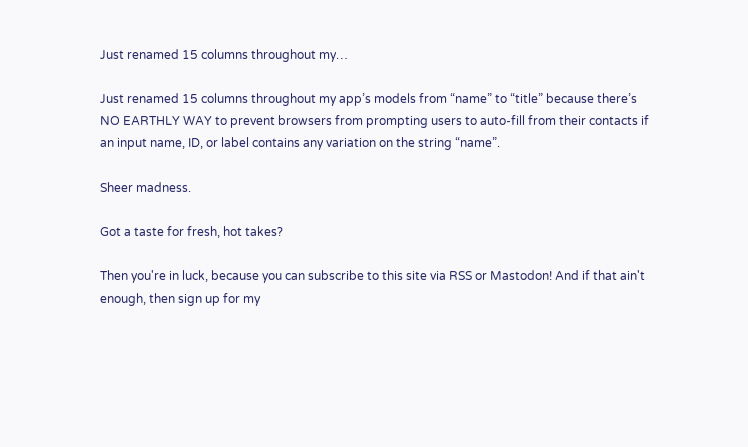Just renamed 15 columns throughout my…

Just renamed 15 columns throughout my app’s models from “name” to “title” because there’s NO EARTHLY WAY to prevent browsers from prompting users to auto-fill from their contacts if an input name, ID, or label contains any variation on the string “name”.

Sheer madness.

Got a taste for fresh, hot takes?

Then you're in luck, because you can subscribe to this site via RSS or Mastodon! And if that ain't enough, then sign up for my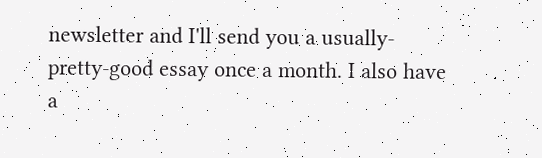newsletter and I'll send you a usually-pretty-good essay once a month. I also have a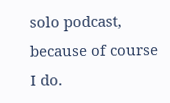solo podcast, because of course I do.